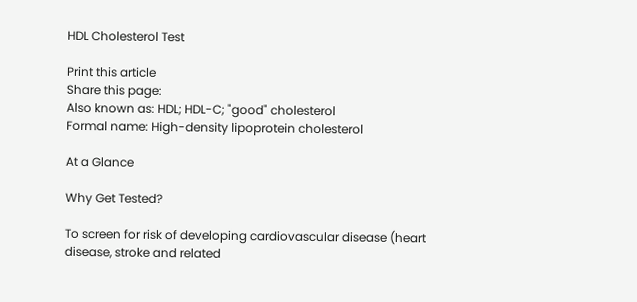HDL Cholesterol Test

Print this article
Share this page:
Also known as: HDL; HDL-C; "good" cholesterol
Formal name: High-density lipoprotein cholesterol

At a Glance

Why Get Tested?

To screen for risk of developing cardiovascular disease (heart disease, stroke and related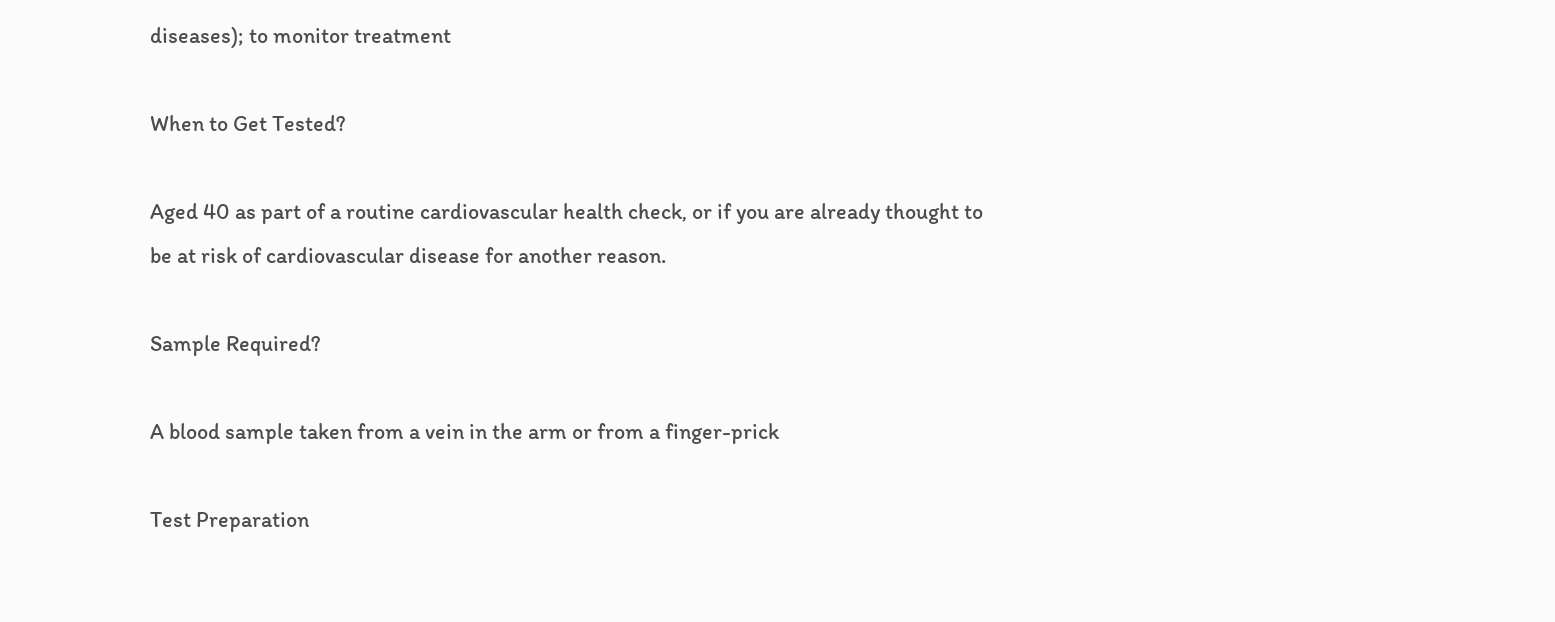diseases); to monitor treatment

When to Get Tested?

Aged 40 as part of a routine cardiovascular health check, or if you are already thought to be at risk of cardiovascular disease for another reason.

Sample Required?

A blood sample taken from a vein in the arm or from a finger-prick

Test Preparation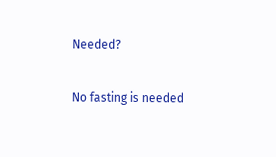Needed?

No fasting is needed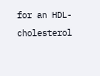for an HDL-cholesterol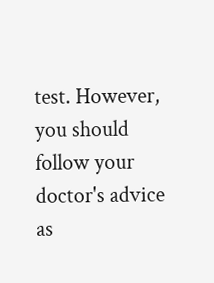test. However, you should follow your doctor's advice as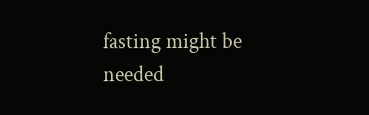fasting might be needed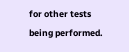for other tests being performed.